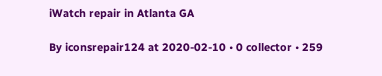iWatch repair in Atlanta GA

By iconsrepair124 at 2020-02-10 • 0 collector • 259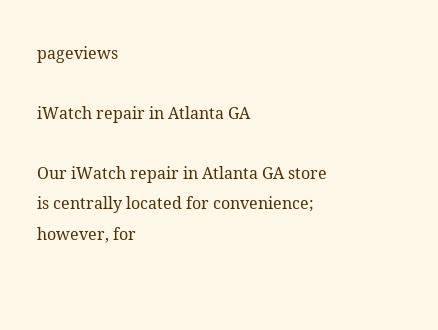pageviews

iWatch repair in Atlanta GA

Our iWatch repair in Atlanta GA store is centrally located for convenience; however, for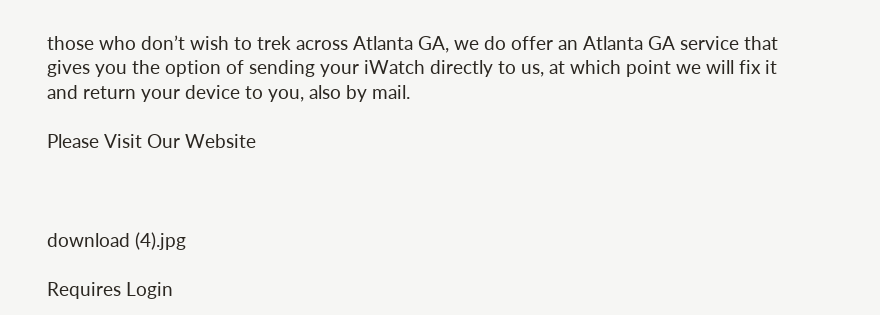those who don’t wish to trek across Atlanta GA, we do offer an Atlanta GA service that gives you the option of sending your iWatch directly to us, at which point we will fix it and return your device to you, also by mail.

Please Visit Our Website



download (4).jpg

Requires Login